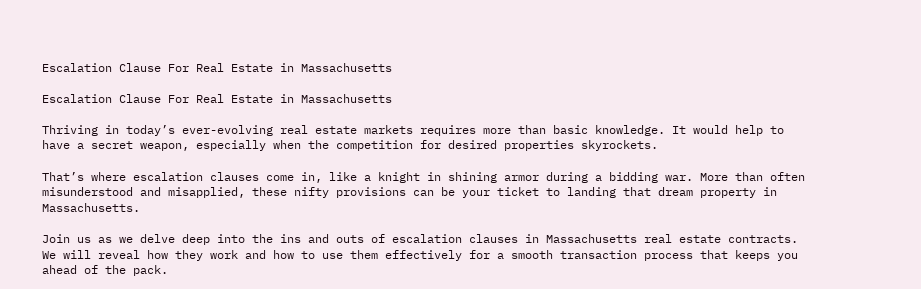Escalation Clause For Real Estate in Massachusetts

Escalation Clause For Real Estate in Massachusetts

Thriving in today’s ever-evolving real estate markets requires more than basic knowledge. It would help to have a secret weapon, especially when the competition for desired properties skyrockets.

That’s where escalation clauses come in, like a knight in shining armor during a bidding war. More than often misunderstood and misapplied, these nifty provisions can be your ticket to landing that dream property in Massachusetts.

Join us as we delve deep into the ins and outs of escalation clauses in Massachusetts real estate contracts. We will reveal how they work and how to use them effectively for a smooth transaction process that keeps you ahead of the pack.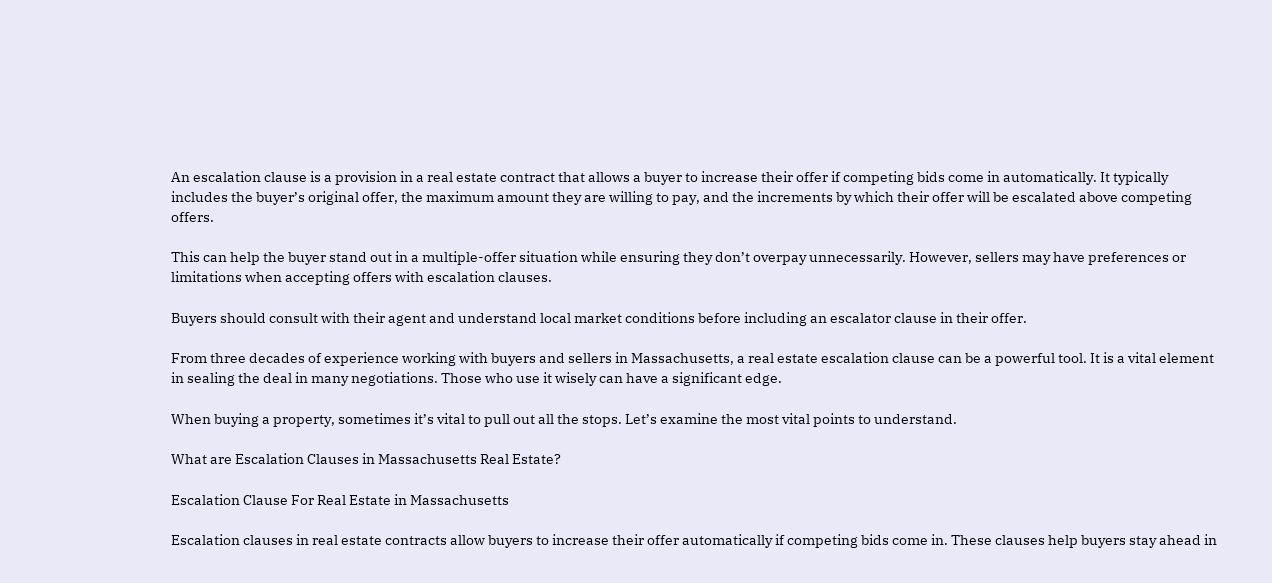An escalation clause is a provision in a real estate contract that allows a buyer to increase their offer if competing bids come in automatically. It typically includes the buyer’s original offer, the maximum amount they are willing to pay, and the increments by which their offer will be escalated above competing offers.

This can help the buyer stand out in a multiple-offer situation while ensuring they don’t overpay unnecessarily. However, sellers may have preferences or limitations when accepting offers with escalation clauses.

Buyers should consult with their agent and understand local market conditions before including an escalator clause in their offer.

From three decades of experience working with buyers and sellers in Massachusetts, a real estate escalation clause can be a powerful tool. It is a vital element in sealing the deal in many negotiations. Those who use it wisely can have a significant edge.

When buying a property, sometimes it’s vital to pull out all the stops. Let’s examine the most vital points to understand.

What are Escalation Clauses in Massachusetts Real Estate?

Escalation Clause For Real Estate in Massachusetts

Escalation clauses in real estate contracts allow buyers to increase their offer automatically if competing bids come in. These clauses help buyers stay ahead in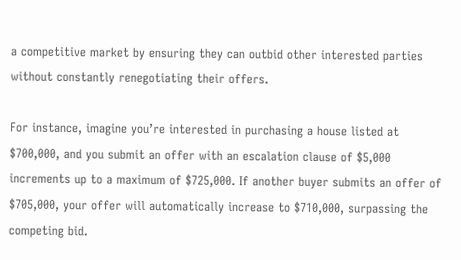a competitive market by ensuring they can outbid other interested parties without constantly renegotiating their offers.

For instance, imagine you’re interested in purchasing a house listed at $700,000, and you submit an offer with an escalation clause of $5,000 increments up to a maximum of $725,000. If another buyer submits an offer of $705,000, your offer will automatically increase to $710,000, surpassing the competing bid.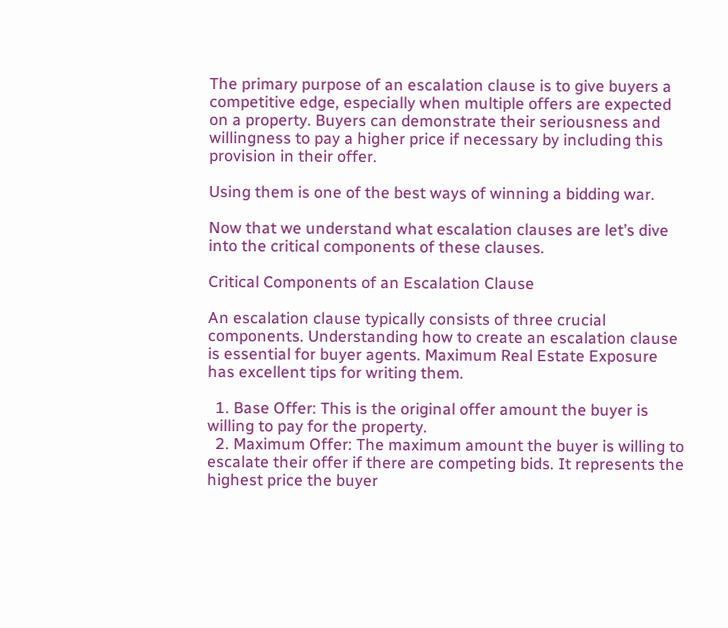The primary purpose of an escalation clause is to give buyers a competitive edge, especially when multiple offers are expected on a property. Buyers can demonstrate their seriousness and willingness to pay a higher price if necessary by including this provision in their offer.

Using them is one of the best ways of winning a bidding war.

Now that we understand what escalation clauses are let’s dive into the critical components of these clauses.

Critical Components of an Escalation Clause

An escalation clause typically consists of three crucial components. Understanding how to create an escalation clause is essential for buyer agents. Maximum Real Estate Exposure has excellent tips for writing them.

  1. Base Offer: This is the original offer amount the buyer is willing to pay for the property.
  2. Maximum Offer: The maximum amount the buyer is willing to escalate their offer if there are competing bids. It represents the highest price the buyer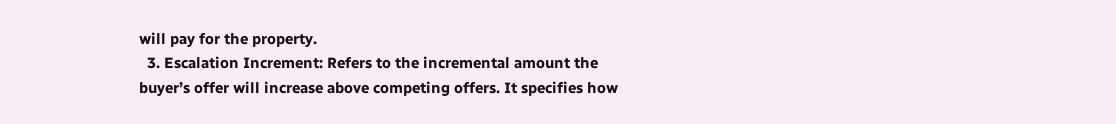will pay for the property.
  3. Escalation Increment: Refers to the incremental amount the buyer’s offer will increase above competing offers. It specifies how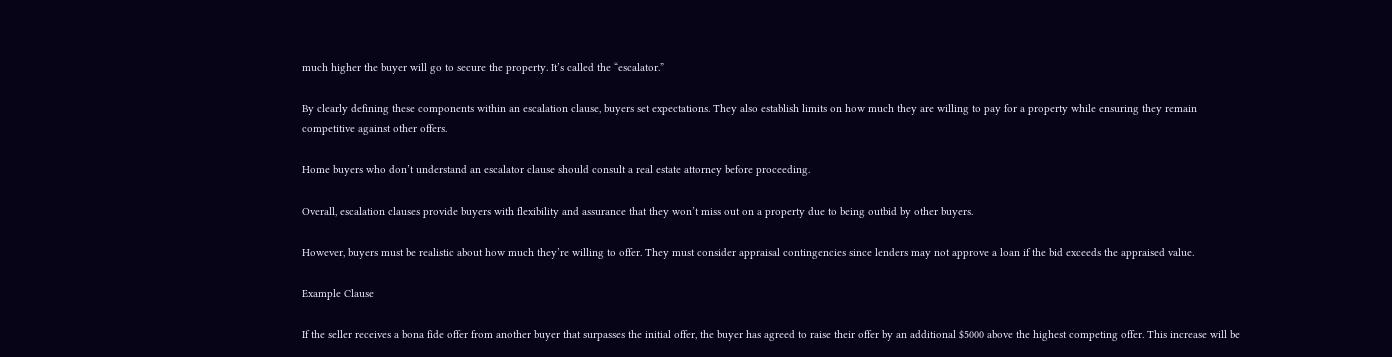much higher the buyer will go to secure the property. It’s called the “escalator.”

By clearly defining these components within an escalation clause, buyers set expectations. They also establish limits on how much they are willing to pay for a property while ensuring they remain competitive against other offers.

Home buyers who don’t understand an escalator clause should consult a real estate attorney before proceeding.

Overall, escalation clauses provide buyers with flexibility and assurance that they won’t miss out on a property due to being outbid by other buyers.

However, buyers must be realistic about how much they’re willing to offer. They must consider appraisal contingencies since lenders may not approve a loan if the bid exceeds the appraised value.

Example Clause

If the seller receives a bona fide offer from another buyer that surpasses the initial offer, the buyer has agreed to raise their offer by an additional $5000 above the highest competing offer. This increase will be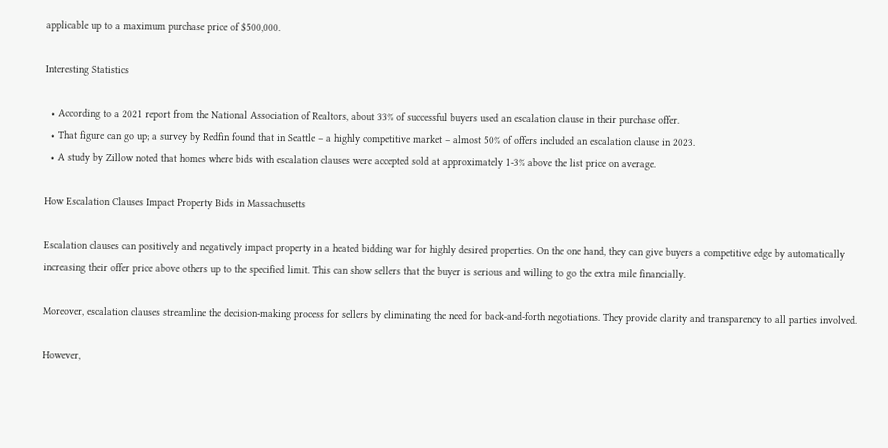applicable up to a maximum purchase price of $500,000.

Interesting Statistics

  • According to a 2021 report from the National Association of Realtors, about 33% of successful buyers used an escalation clause in their purchase offer.
  • That figure can go up; a survey by Redfin found that in Seattle – a highly competitive market – almost 50% of offers included an escalation clause in 2023.
  • A study by Zillow noted that homes where bids with escalation clauses were accepted sold at approximately 1-3% above the list price on average.

How Escalation Clauses Impact Property Bids in Massachusetts

Escalation clauses can positively and negatively impact property in a heated bidding war for highly desired properties. On the one hand, they can give buyers a competitive edge by automatically increasing their offer price above others up to the specified limit. This can show sellers that the buyer is serious and willing to go the extra mile financially.

Moreover, escalation clauses streamline the decision-making process for sellers by eliminating the need for back-and-forth negotiations. They provide clarity and transparency to all parties involved.

However,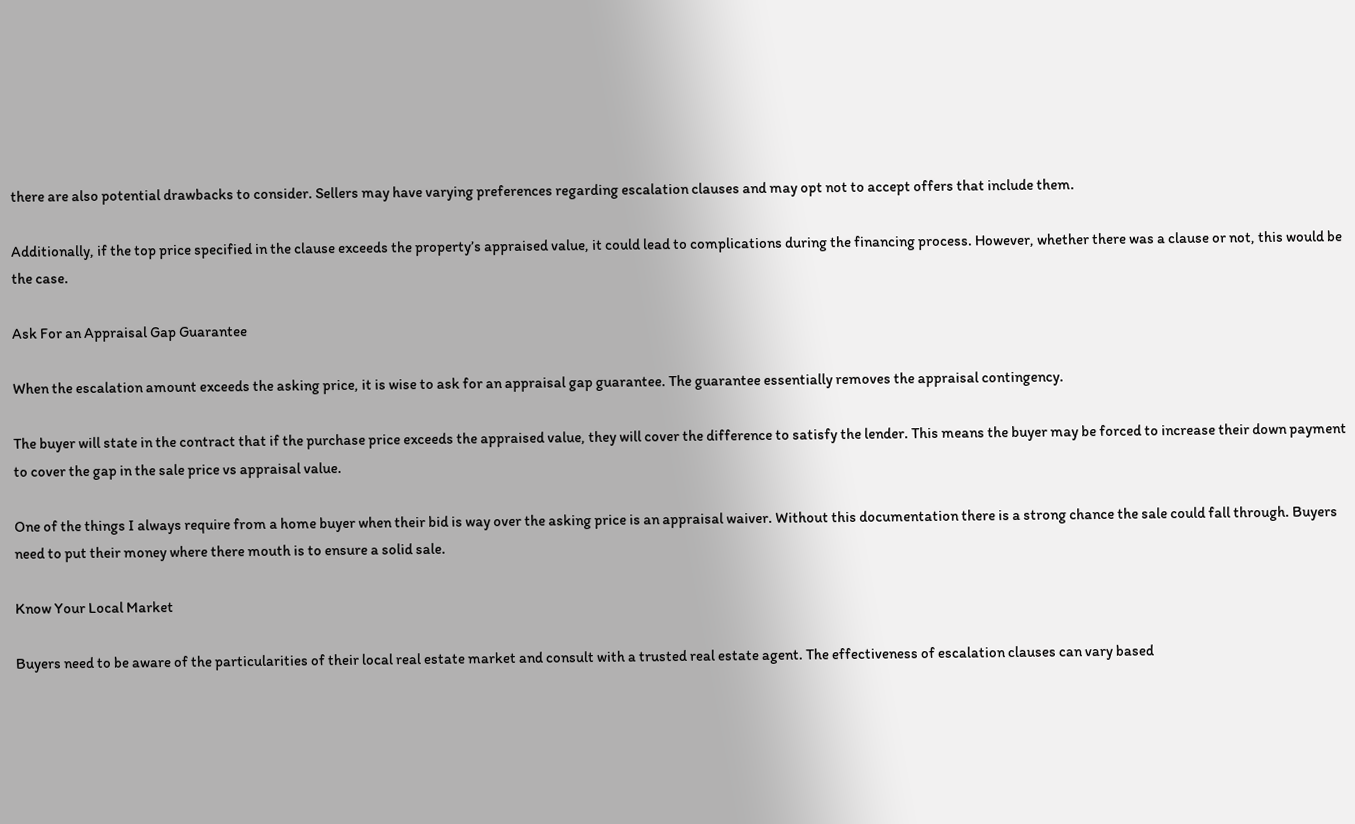there are also potential drawbacks to consider. Sellers may have varying preferences regarding escalation clauses and may opt not to accept offers that include them.

Additionally, if the top price specified in the clause exceeds the property’s appraised value, it could lead to complications during the financing process. However, whether there was a clause or not, this would be the case.

Ask For an Appraisal Gap Guarantee

When the escalation amount exceeds the asking price, it is wise to ask for an appraisal gap guarantee. The guarantee essentially removes the appraisal contingency.

The buyer will state in the contract that if the purchase price exceeds the appraised value, they will cover the difference to satisfy the lender. This means the buyer may be forced to increase their down payment to cover the gap in the sale price vs appraisal value.

One of the things I always require from a home buyer when their bid is way over the asking price is an appraisal waiver. Without this documentation there is a strong chance the sale could fall through. Buyers need to put their money where there mouth is to ensure a solid sale.

Know Your Local Market

Buyers need to be aware of the particularities of their local real estate market and consult with a trusted real estate agent. The effectiveness of escalation clauses can vary based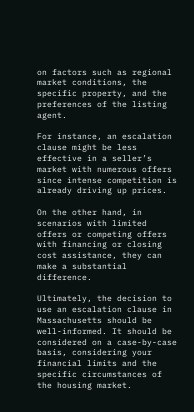on factors such as regional market conditions, the specific property, and the preferences of the listing agent.

For instance, an escalation clause might be less effective in a seller’s market with numerous offers since intense competition is already driving up prices.

On the other hand, in scenarios with limited offers or competing offers with financing or closing cost assistance, they can make a substantial difference.

Ultimately, the decision to use an escalation clause in Massachusetts should be well-informed. It should be considered on a case-by-case basis, considering your financial limits and the specific circumstances of the housing market.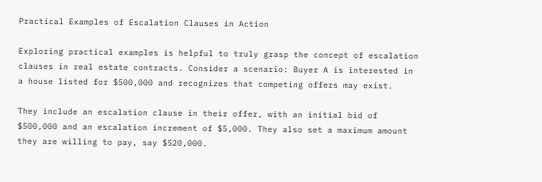Practical Examples of Escalation Clauses in Action

Exploring practical examples is helpful to truly grasp the concept of escalation clauses in real estate contracts. Consider a scenario: Buyer A is interested in a house listed for $500,000 and recognizes that competing offers may exist.

They include an escalation clause in their offer, with an initial bid of $500,000 and an escalation increment of $5,000. They also set a maximum amount they are willing to pay, say $520,000.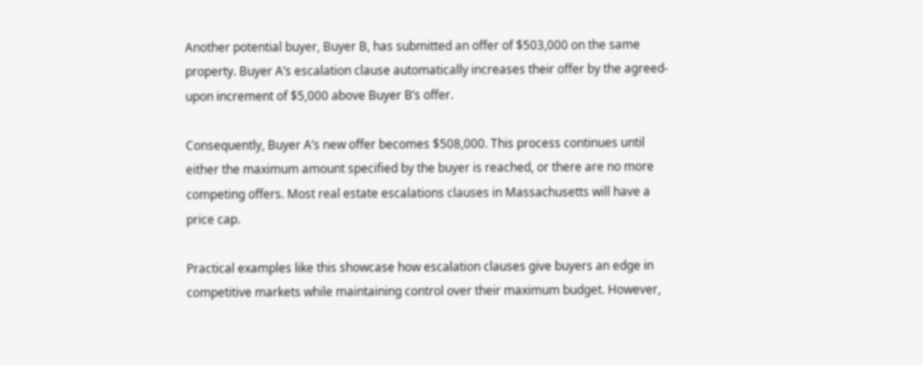Another potential buyer, Buyer B, has submitted an offer of $503,000 on the same property. Buyer A’s escalation clause automatically increases their offer by the agreed-upon increment of $5,000 above Buyer B’s offer.

Consequently, Buyer A’s new offer becomes $508,000. This process continues until either the maximum amount specified by the buyer is reached, or there are no more competing offers. Most real estate escalations clauses in Massachusetts will have a price cap.

Practical examples like this showcase how escalation clauses give buyers an edge in competitive markets while maintaining control over their maximum budget. However,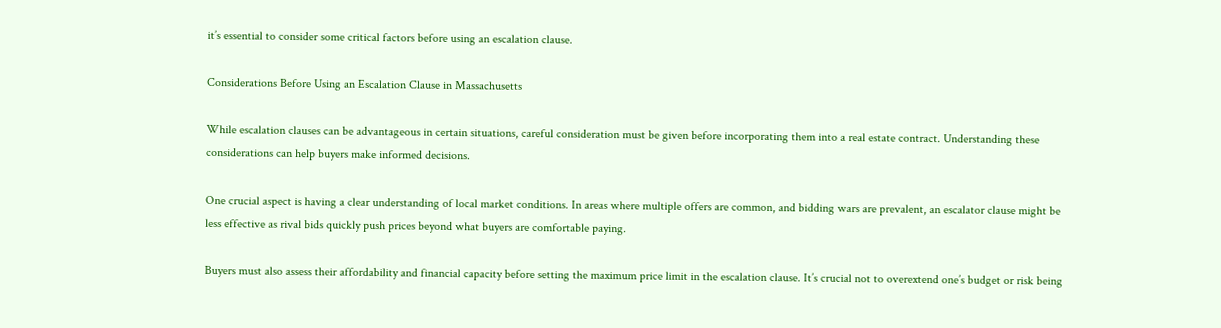it’s essential to consider some critical factors before using an escalation clause.

Considerations Before Using an Escalation Clause in Massachusetts

While escalation clauses can be advantageous in certain situations, careful consideration must be given before incorporating them into a real estate contract. Understanding these considerations can help buyers make informed decisions.

One crucial aspect is having a clear understanding of local market conditions. In areas where multiple offers are common, and bidding wars are prevalent, an escalator clause might be less effective as rival bids quickly push prices beyond what buyers are comfortable paying.

Buyers must also assess their affordability and financial capacity before setting the maximum price limit in the escalation clause. It’s crucial not to overextend one’s budget or risk being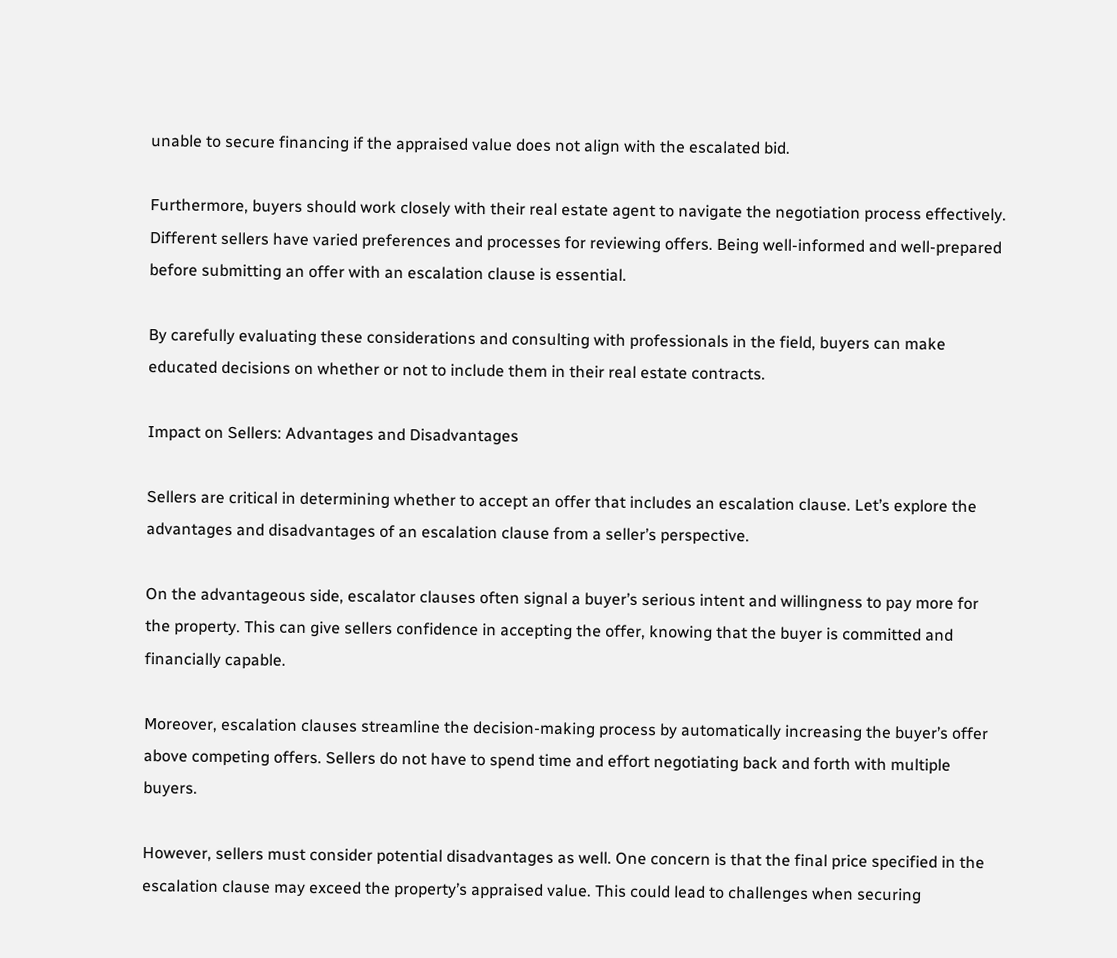unable to secure financing if the appraised value does not align with the escalated bid.

Furthermore, buyers should work closely with their real estate agent to navigate the negotiation process effectively. Different sellers have varied preferences and processes for reviewing offers. Being well-informed and well-prepared before submitting an offer with an escalation clause is essential.

By carefully evaluating these considerations and consulting with professionals in the field, buyers can make educated decisions on whether or not to include them in their real estate contracts.

Impact on Sellers: Advantages and Disadvantages

Sellers are critical in determining whether to accept an offer that includes an escalation clause. Let’s explore the advantages and disadvantages of an escalation clause from a seller’s perspective.

On the advantageous side, escalator clauses often signal a buyer’s serious intent and willingness to pay more for the property. This can give sellers confidence in accepting the offer, knowing that the buyer is committed and financially capable.

Moreover, escalation clauses streamline the decision-making process by automatically increasing the buyer’s offer above competing offers. Sellers do not have to spend time and effort negotiating back and forth with multiple buyers.

However, sellers must consider potential disadvantages as well. One concern is that the final price specified in the escalation clause may exceed the property’s appraised value. This could lead to challenges when securing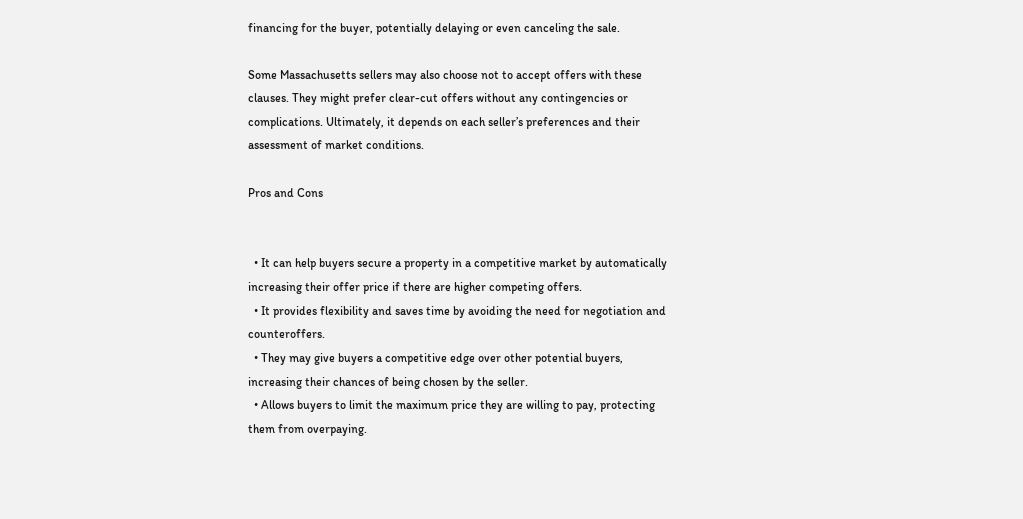financing for the buyer, potentially delaying or even canceling the sale.

Some Massachusetts sellers may also choose not to accept offers with these clauses. They might prefer clear-cut offers without any contingencies or complications. Ultimately, it depends on each seller’s preferences and their assessment of market conditions.

Pros and Cons


  • It can help buyers secure a property in a competitive market by automatically increasing their offer price if there are higher competing offers.
  • It provides flexibility and saves time by avoiding the need for negotiation and counteroffers.
  • They may give buyers a competitive edge over other potential buyers, increasing their chances of being chosen by the seller.
  • Allows buyers to limit the maximum price they are willing to pay, protecting them from overpaying.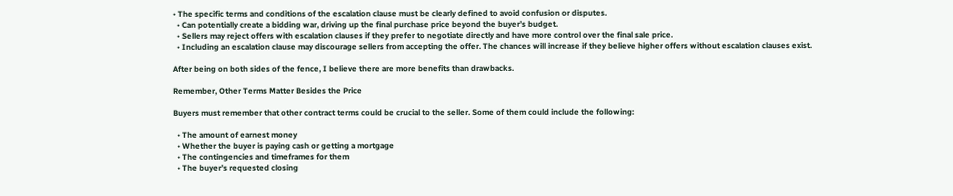• The specific terms and conditions of the escalation clause must be clearly defined to avoid confusion or disputes.
  • Can potentially create a bidding war, driving up the final purchase price beyond the buyer’s budget.
  • Sellers may reject offers with escalation clauses if they prefer to negotiate directly and have more control over the final sale price.
  • Including an escalation clause may discourage sellers from accepting the offer. The chances will increase if they believe higher offers without escalation clauses exist.

After being on both sides of the fence, I believe there are more benefits than drawbacks.

Remember, Other Terms Matter Besides the Price

Buyers must remember that other contract terms could be crucial to the seller. Some of them could include the following:

  • The amount of earnest money
  • Whether the buyer is paying cash or getting a mortgage
  • The contingencies and timeframes for them
  • The buyer’s requested closing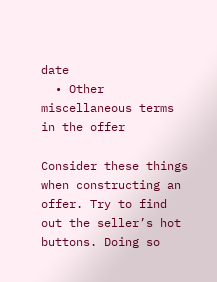date
  • Other miscellaneous terms in the offer

Consider these things when constructing an offer. Try to find out the seller’s hot buttons. Doing so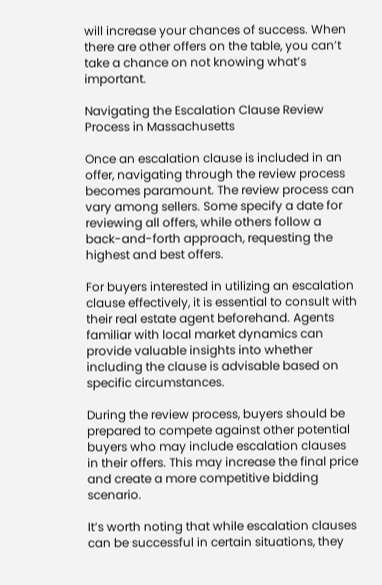will increase your chances of success. When there are other offers on the table, you can’t take a chance on not knowing what’s important.

Navigating the Escalation Clause Review Process in Massachusetts

Once an escalation clause is included in an offer, navigating through the review process becomes paramount. The review process can vary among sellers. Some specify a date for reviewing all offers, while others follow a back-and-forth approach, requesting the highest and best offers.

For buyers interested in utilizing an escalation clause effectively, it is essential to consult with their real estate agent beforehand. Agents familiar with local market dynamics can provide valuable insights into whether including the clause is advisable based on specific circumstances.

During the review process, buyers should be prepared to compete against other potential buyers who may include escalation clauses in their offers. This may increase the final price and create a more competitive bidding scenario.

It’s worth noting that while escalation clauses can be successful in certain situations, they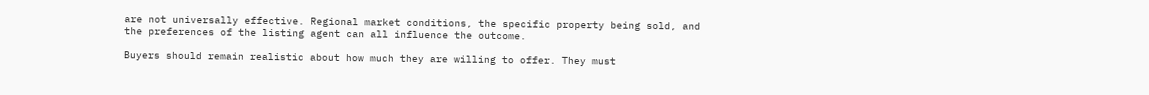are not universally effective. Regional market conditions, the specific property being sold, and the preferences of the listing agent can all influence the outcome.

Buyers should remain realistic about how much they are willing to offer. They must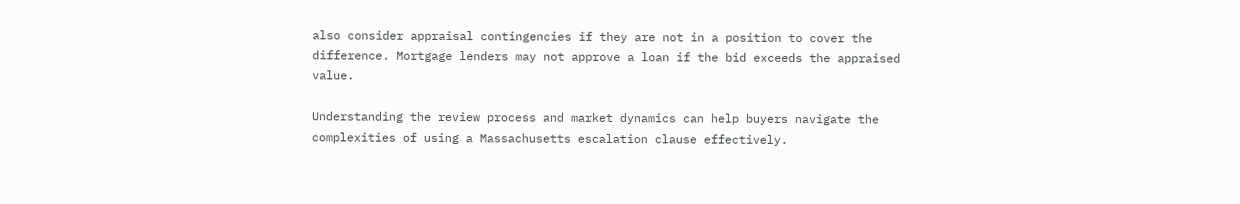also consider appraisal contingencies if they are not in a position to cover the difference. Mortgage lenders may not approve a loan if the bid exceeds the appraised value.

Understanding the review process and market dynamics can help buyers navigate the complexities of using a Massachusetts escalation clause effectively.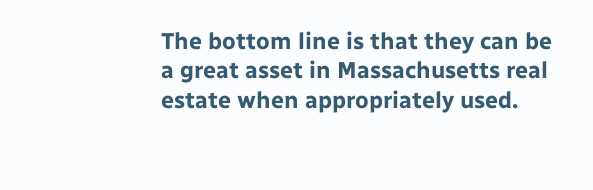The bottom line is that they can be a great asset in Massachusetts real estate when appropriately used.